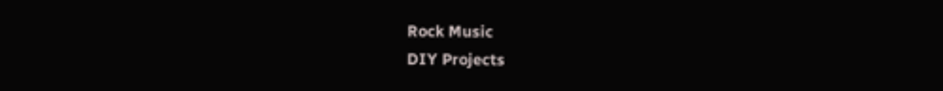Rock Music
DIY Projects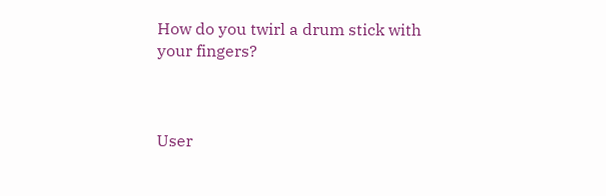How do you twirl a drum stick with your fingers?



User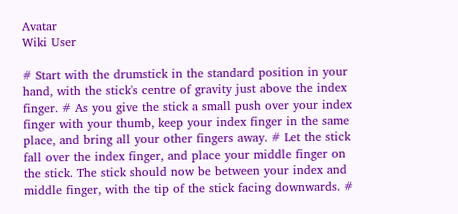Avatar
Wiki User

# Start with the drumstick in the standard position in your hand, with the stick's centre of gravity just above the index finger. # As you give the stick a small push over your index finger with your thumb, keep your index finger in the same place, and bring all your other fingers away. # Let the stick fall over the index finger, and place your middle finger on the stick. The stick should now be between your index and middle finger, with the tip of the stick facing downwards. #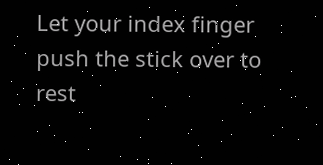Let your index finger push the stick over to rest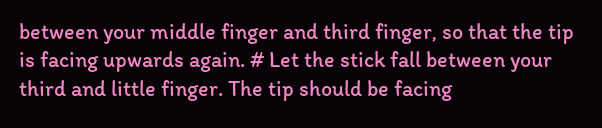between your middle finger and third finger, so that the tip is facing upwards again. # Let the stick fall between your third and little finger. The tip should be facing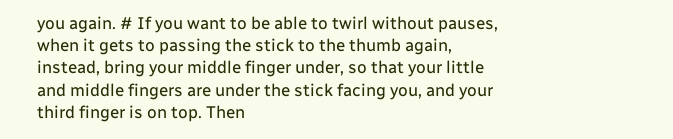you again. # If you want to be able to twirl without pauses, when it gets to passing the stick to the thumb again, instead, bring your middle finger under, so that your little and middle fingers are under the stick facing you, and your third finger is on top. Then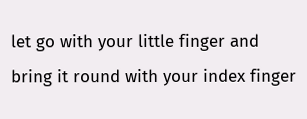let go with your little finger and bring it round with your index finger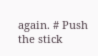again. # Push the stick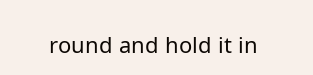round and hold it in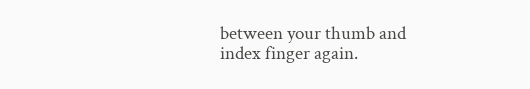between your thumb and index finger again.